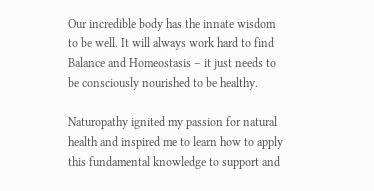Our incredible body has the innate wisdom to be well. It will always work hard to find Balance and Homeostasis – it just needs to be consciously nourished to be healthy.

Naturopathy ignited my passion for natural health and inspired me to learn how to apply this fundamental knowledge to support and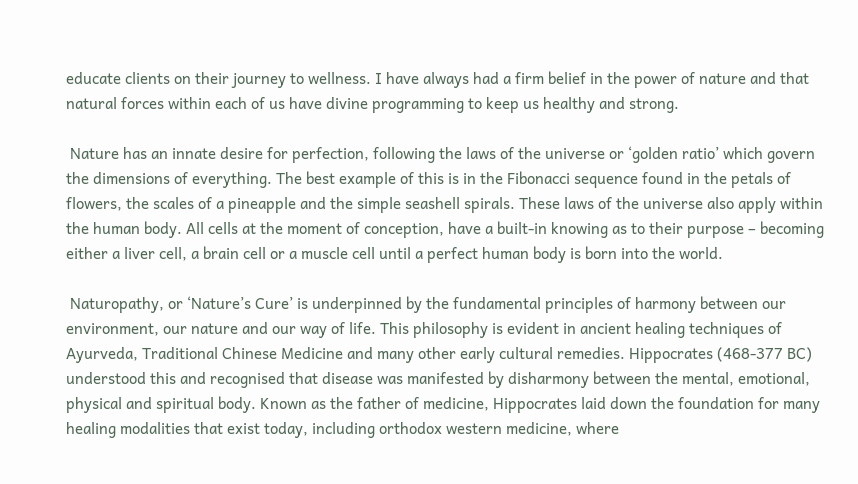educate clients on their journey to wellness. I have always had a firm belief in the power of nature and that natural forces within each of us have divine programming to keep us healthy and strong.

 Nature has an innate desire for perfection, following the laws of the universe or ‘golden ratio’ which govern the dimensions of everything. The best example of this is in the Fibonacci sequence found in the petals of flowers, the scales of a pineapple and the simple seashell spirals. These laws of the universe also apply within the human body. All cells at the moment of conception, have a built-in knowing as to their purpose – becoming either a liver cell, a brain cell or a muscle cell until a perfect human body is born into the world.

 Naturopathy, or ‘Nature’s Cure’ is underpinned by the fundamental principles of harmony between our environment, our nature and our way of life. This philosophy is evident in ancient healing techniques of Ayurveda, Traditional Chinese Medicine and many other early cultural remedies. Hippocrates (468-377 BC) understood this and recognised that disease was manifested by disharmony between the mental, emotional, physical and spiritual body. Known as the father of medicine, Hippocrates laid down the foundation for many healing modalities that exist today, including orthodox western medicine, where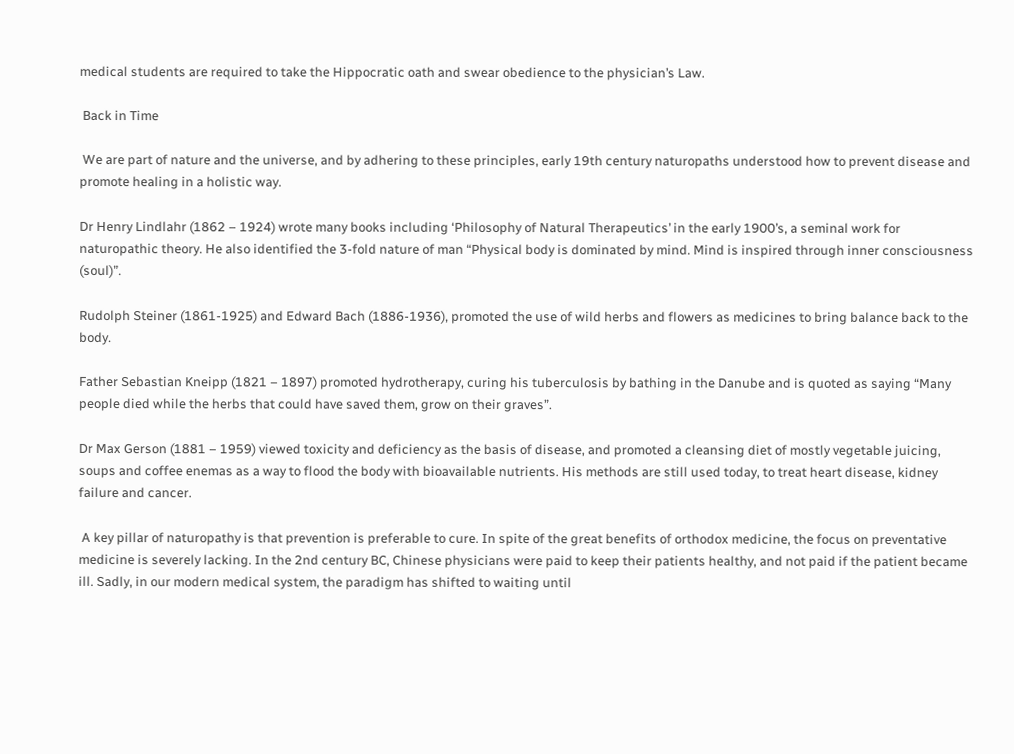medical students are required to take the Hippocratic oath and swear obedience to the physician’s Law.

 Back in Time

 We are part of nature and the universe, and by adhering to these principles, early 19th century naturopaths understood how to prevent disease and promote healing in a holistic way.

Dr Henry Lindlahr (1862 – 1924) wrote many books including ‘Philosophy of Natural Therapeutics’ in the early 1900’s, a seminal work for naturopathic theory. He also identified the 3-fold nature of man “Physical body is dominated by mind. Mind is inspired through inner consciousness (soul)”.

Rudolph Steiner (1861-1925) and Edward Bach (1886-1936), promoted the use of wild herbs and flowers as medicines to bring balance back to the body.

Father Sebastian Kneipp (1821 – 1897) promoted hydrotherapy, curing his tuberculosis by bathing in the Danube and is quoted as saying “Many people died while the herbs that could have saved them, grow on their graves”.

Dr Max Gerson (1881 – 1959) viewed toxicity and deficiency as the basis of disease, and promoted a cleansing diet of mostly vegetable juicing, soups and coffee enemas as a way to flood the body with bioavailable nutrients. His methods are still used today, to treat heart disease, kidney failure and cancer.

 A key pillar of naturopathy is that prevention is preferable to cure. In spite of the great benefits of orthodox medicine, the focus on preventative medicine is severely lacking. In the 2nd century BC, Chinese physicians were paid to keep their patients healthy, and not paid if the patient became ill. Sadly, in our modern medical system, the paradigm has shifted to waiting until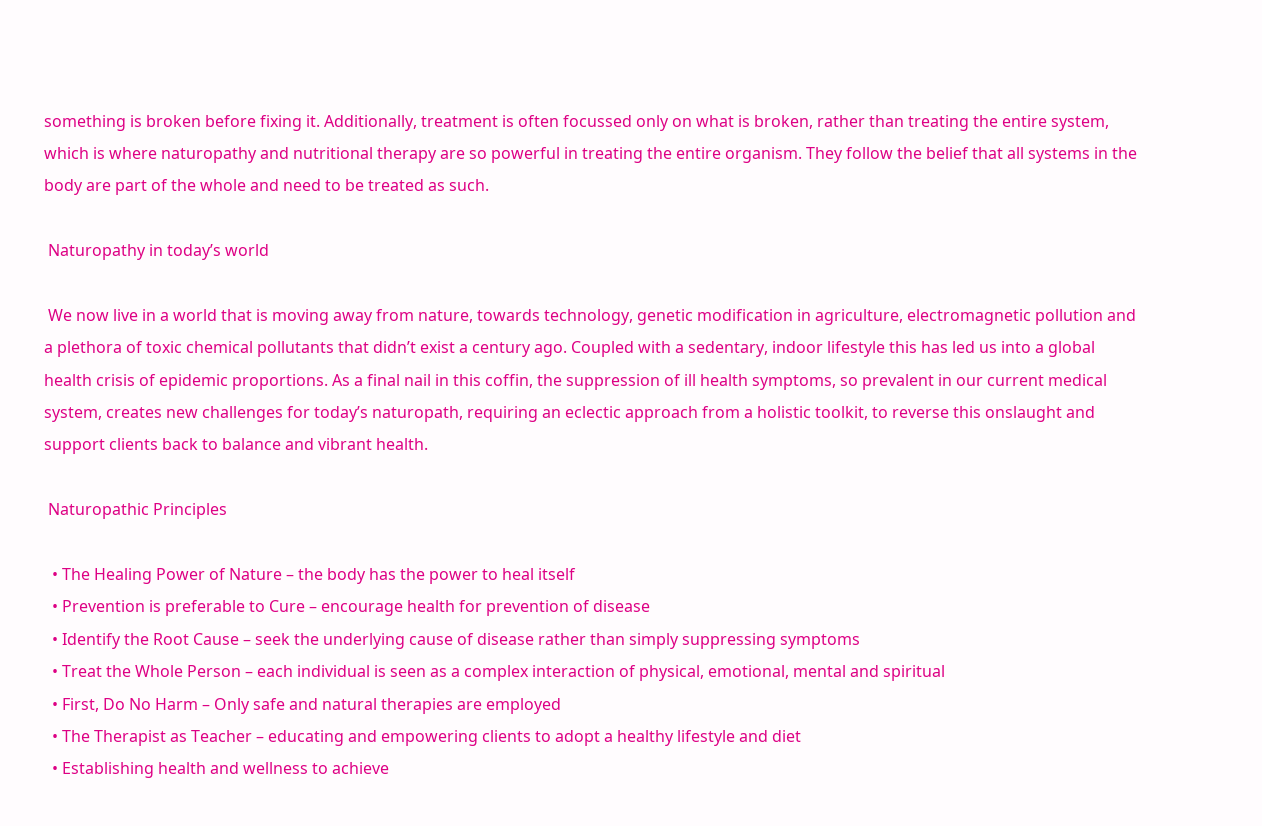something is broken before fixing it. Additionally, treatment is often focussed only on what is broken, rather than treating the entire system, which is where naturopathy and nutritional therapy are so powerful in treating the entire organism. They follow the belief that all systems in the body are part of the whole and need to be treated as such.

 Naturopathy in today’s world

 We now live in a world that is moving away from nature, towards technology, genetic modification in agriculture, electromagnetic pollution and a plethora of toxic chemical pollutants that didn’t exist a century ago. Coupled with a sedentary, indoor lifestyle this has led us into a global health crisis of epidemic proportions. As a final nail in this coffin, the suppression of ill health symptoms, so prevalent in our current medical system, creates new challenges for today’s naturopath, requiring an eclectic approach from a holistic toolkit, to reverse this onslaught and support clients back to balance and vibrant health.

 Naturopathic Principles

  • The Healing Power of Nature – the body has the power to heal itself
  • Prevention is preferable to Cure – encourage health for prevention of disease
  • Identify the Root Cause – seek the underlying cause of disease rather than simply suppressing symptoms
  • Treat the Whole Person – each individual is seen as a complex interaction of physical, emotional, mental and spiritual
  • First, Do No Harm – Only safe and natural therapies are employed
  • The Therapist as Teacher – educating and empowering clients to adopt a healthy lifestyle and diet
  • Establishing health and wellness to achieve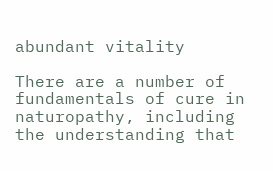abundant vitality

There are a number of fundamentals of cure in naturopathy, including the understanding that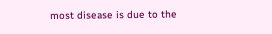most disease is due to the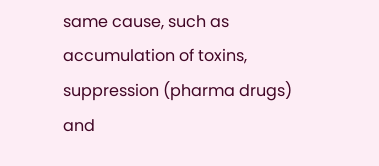same cause, such as accumulation of toxins, suppression (pharma drugs) and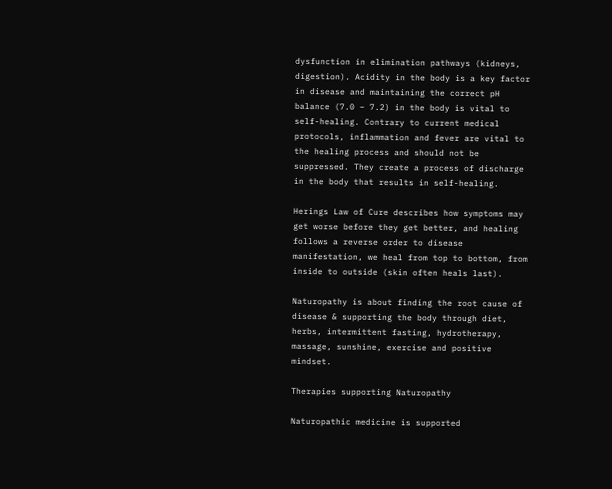dysfunction in elimination pathways (kidneys, digestion). Acidity in the body is a key factor in disease and maintaining the correct pH balance (7.0 – 7.2) in the body is vital to self-healing. Contrary to current medical protocols, inflammation and fever are vital to the healing process and should not be suppressed. They create a process of discharge in the body that results in self-healing.

Herings Law of Cure describes how symptoms may get worse before they get better, and healing follows a reverse order to disease manifestation, we heal from top to bottom, from inside to outside (skin often heals last).

Naturopathy is about finding the root cause of disease & supporting the body through diet, herbs, intermittent fasting, hydrotherapy, massage, sunshine, exercise and positive mindset.

Therapies supporting Naturopathy

Naturopathic medicine is supported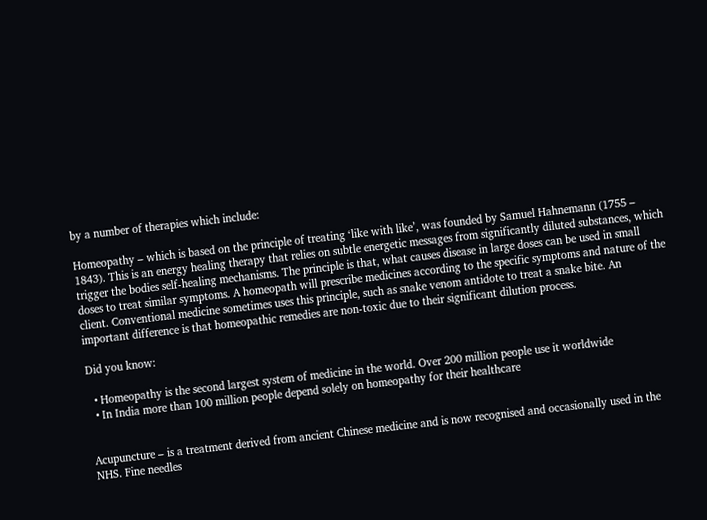by a number of therapies which include:

Homeopathy – which is based on the principle of treating ‘like with like’, was founded by Samuel Hahnemann (1755 – 1843). This is an energy healing therapy that relies on subtle energetic messages from significantly diluted substances, which trigger the bodies self-healing mechanisms. The principle is that, what causes disease in large doses can be used in small doses to treat similar symptoms. A homeopath will prescribe medicines according to the specific symptoms and nature of the client. Conventional medicine sometimes uses this principle, such as snake venom antidote to treat a snake bite. An important difference is that homeopathic remedies are non-toxic due to their significant dilution process.

Did you know:

  • Homeopathy is the second largest system of medicine in the world. Over 200 million people use it worldwide
  • In India more than 100 million people depend solely on homeopathy for their healthcare


Acupuncture – is a treatment derived from ancient Chinese medicine and is now recognised and occasionally used in the NHS. Fine needles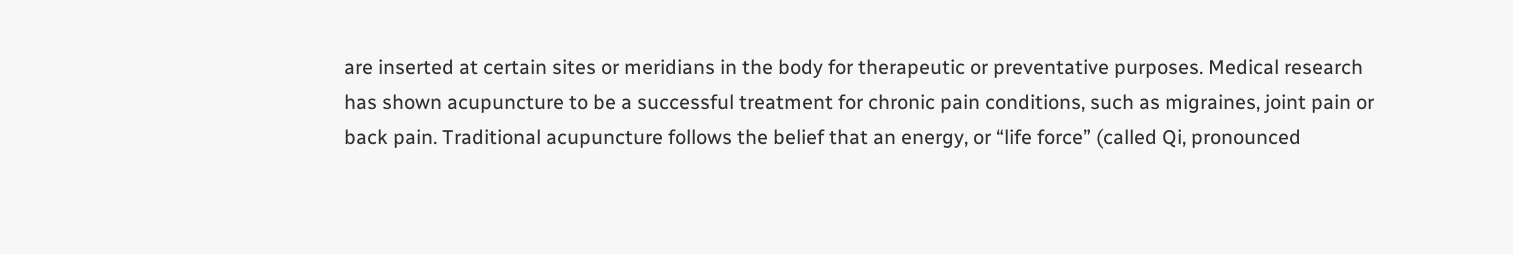are inserted at certain sites or meridians in the body for therapeutic or preventative purposes. Medical research has shown acupuncture to be a successful treatment for chronic pain conditions, such as migraines, joint pain or back pain. Traditional acupuncture follows the belief that an energy, or “life force” (called Qi, pronounced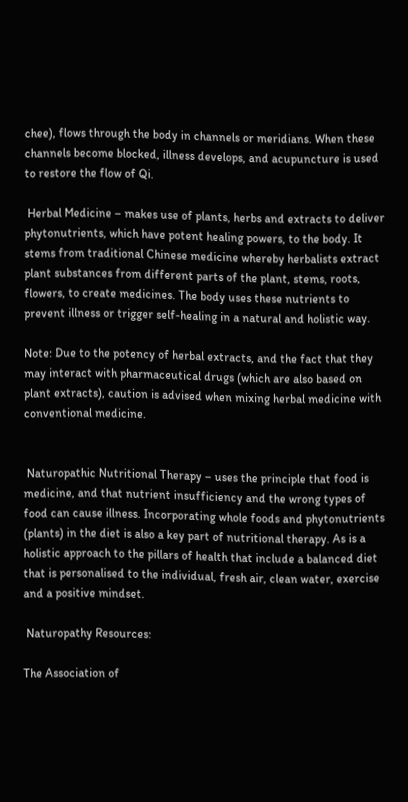chee), flows through the body in channels or meridians. When these channels become blocked, illness develops, and acupuncture is used to restore the flow of Qi.

 Herbal Medicine – makes use of plants, herbs and extracts to deliver phytonutrients, which have potent healing powers, to the body. It stems from traditional Chinese medicine whereby herbalists extract plant substances from different parts of the plant, stems, roots, flowers, to create medicines. The body uses these nutrients to prevent illness or trigger self-healing in a natural and holistic way.

Note: Due to the potency of herbal extracts, and the fact that they may interact with pharmaceutical drugs (which are also based on plant extracts), caution is advised when mixing herbal medicine with conventional medicine.


 Naturopathic Nutritional Therapy – uses the principle that food is medicine, and that nutrient insufficiency and the wrong types of food can cause illness. Incorporating whole foods and phytonutrients (plants) in the diet is also a key part of nutritional therapy. As is a holistic approach to the pillars of health that include a balanced diet that is personalised to the individual, fresh air, clean water, exercise and a positive mindset.

 Naturopathy Resources:

The Association of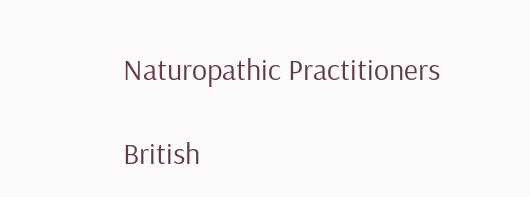Naturopathic Practitioners

British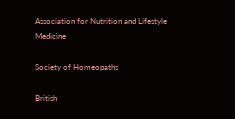Association for Nutrition and Lifestyle Medicine

Society of Homeopaths

British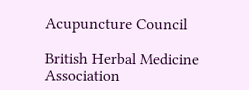Acupuncture Council

British Herbal Medicine Association